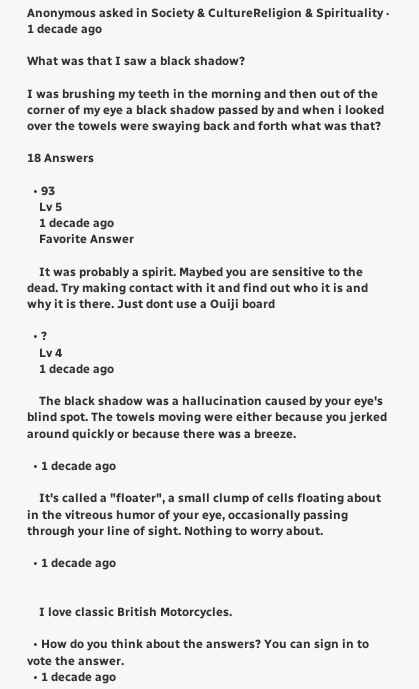Anonymous asked in Society & CultureReligion & Spirituality · 1 decade ago

What was that I saw a black shadow?

I was brushing my teeth in the morning and then out of the corner of my eye a black shadow passed by and when i looked over the towels were swaying back and forth what was that?

18 Answers

  • 93
    Lv 5
    1 decade ago
    Favorite Answer

    It was probably a spirit. Maybed you are sensitive to the dead. Try making contact with it and find out who it is and why it is there. Just dont use a Ouiji board

  • ?
    Lv 4
    1 decade ago

    The black shadow was a hallucination caused by your eye's blind spot. The towels moving were either because you jerked around quickly or because there was a breeze.

  • 1 decade ago

    It's called a "floater", a small clump of cells floating about in the vitreous humor of your eye, occasionally passing through your line of sight. Nothing to worry about.

  • 1 decade ago


    I love classic British Motorcycles.

  • How do you think about the answers? You can sign in to vote the answer.
  • 1 decade ago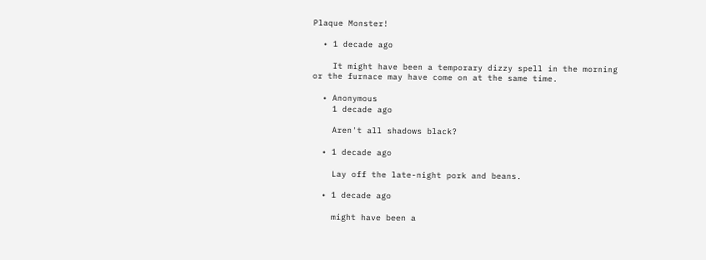Plaque Monster!

  • 1 decade ago

    It might have been a temporary dizzy spell in the morning or the furnace may have come on at the same time.

  • Anonymous
    1 decade ago

    Aren't all shadows black?

  • 1 decade ago

    Lay off the late-night pork and beans.

  • 1 decade ago

    might have been a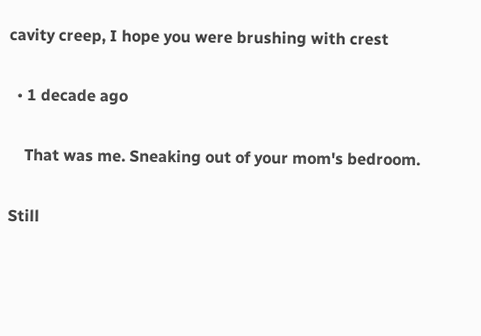cavity creep, I hope you were brushing with crest

  • 1 decade ago

    That was me. Sneaking out of your mom's bedroom.

Still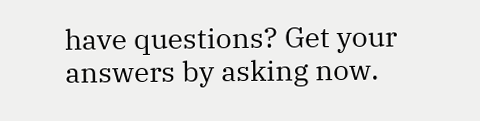have questions? Get your answers by asking now.